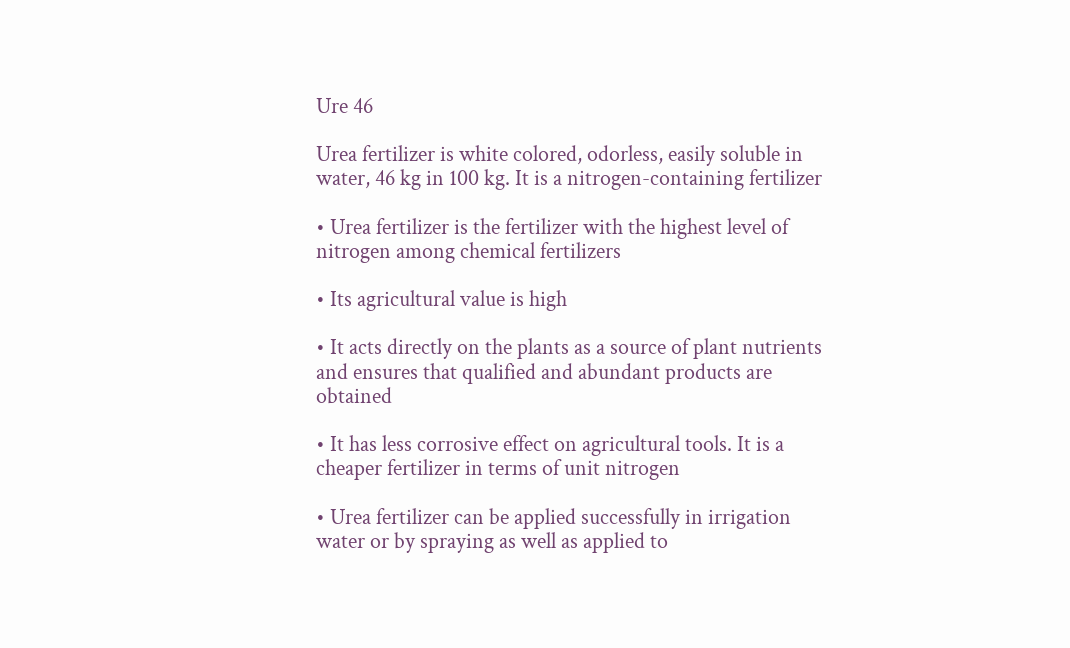Ure 46

Urea fertilizer is white colored, odorless, easily soluble in water, 46 kg in 100 kg. It is a nitrogen-containing fertilizer

• Urea fertilizer is the fertilizer with the highest level of nitrogen among chemical fertilizers

• Its agricultural value is high

• It acts directly on the plants as a source of plant nutrients and ensures that qualified and abundant products are obtained

• It has less corrosive effect on agricultural tools. It is a cheaper fertilizer in terms of unit nitrogen

• Urea fertilizer can be applied successfully in irrigation water or by spraying as well as applied to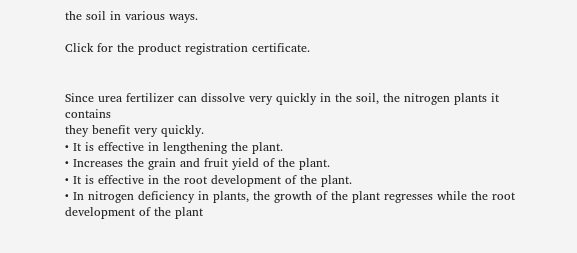the soil in various ways.

Click for the product registration certificate.


Since urea fertilizer can dissolve very quickly in the soil, the nitrogen plants it contains
they benefit very quickly.
• It is effective in lengthening the plant.
• Increases the grain and fruit yield of the plant.
• It is effective in the root development of the plant.
• In nitrogen deficiency in plants, the growth of the plant regresses while the root development of the plant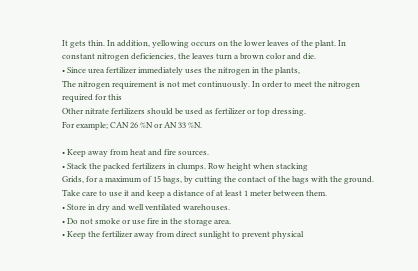It gets thin. In addition, yellowing occurs on the lower leaves of the plant. In constant nitrogen deficiencies, the leaves turn a brown color and die.
• Since urea fertilizer immediately uses the nitrogen in the plants,
The nitrogen requirement is not met continuously. In order to meet the nitrogen required for this
Other nitrate fertilizers should be used as fertilizer or top dressing.
For example; CAN 26 %N or AN 33 %N.

• Keep away from heat and fire sources.
• Stack the packed fertilizers in clumps. Row height when stacking
Grids, for a maximum of 15 bags, by cutting the contact of the bags with the ground.
Take care to use it and keep a distance of at least 1 meter between them.
• Store in dry and well ventilated warehouses.
• Do not smoke or use fire in the storage area.
• Keep the fertilizer away from direct sunlight to prevent physical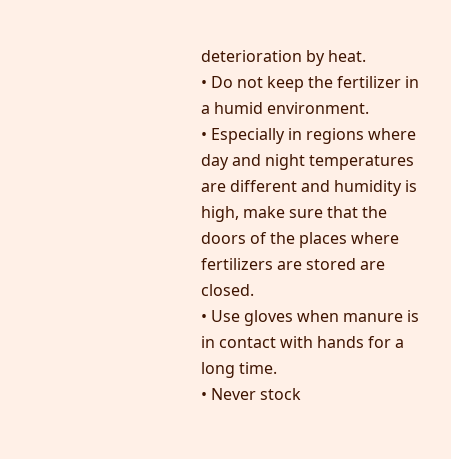deterioration by heat.
• Do not keep the fertilizer in a humid environment.
• Especially in regions where day and night temperatures are different and humidity is high, make sure that the doors of the places where fertilizers are stored are closed.
• Use gloves when manure is in contact with hands for a long time.
• Never stock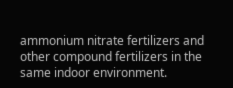ammonium nitrate fertilizers and other compound fertilizers in the same indoor environment.